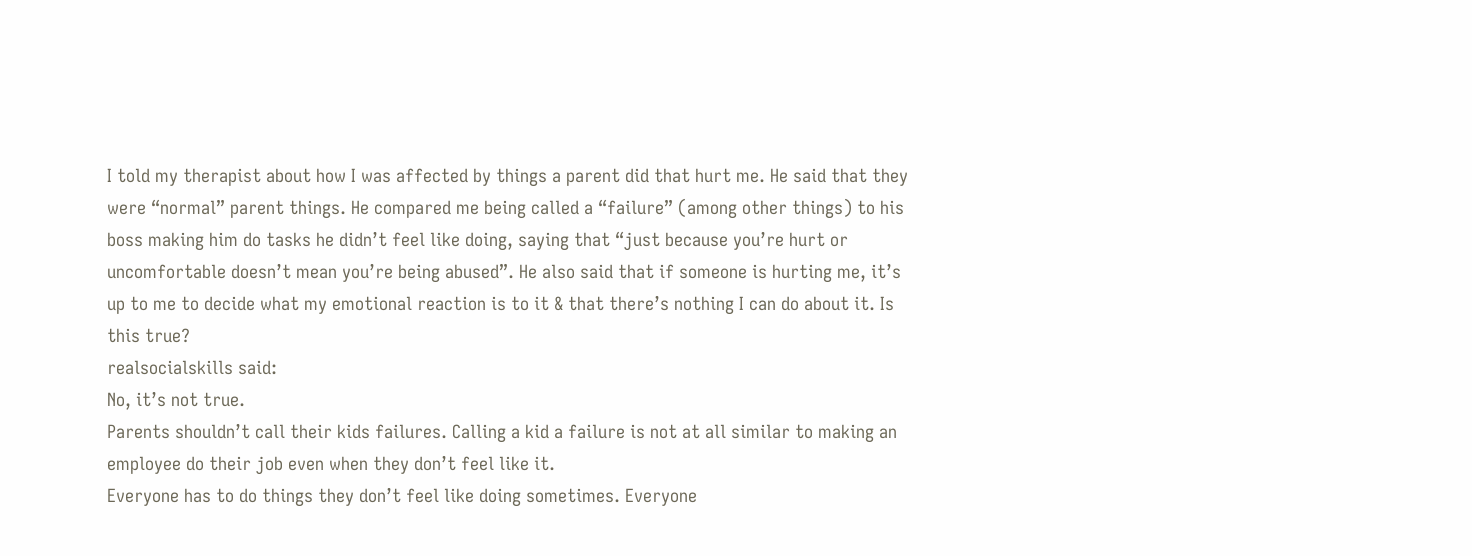I told my therapist about how I was affected by things a parent did that hurt me. He said that they were “normal” parent things. He compared me being called a “failure” (among other things) to his boss making him do tasks he didn’t feel like doing, saying that “just because you’re hurt or uncomfortable doesn’t mean you’re being abused”. He also said that if someone is hurting me, it’s up to me to decide what my emotional reaction is to it & that there’s nothing I can do about it. Is this true?
realsocialskills said:
No, it’s not true.
Parents shouldn’t call their kids failures. Calling a kid a failure is not at all similar to making an employee do their job even when they don’t feel like it.
Everyone has to do things they don’t feel like doing sometimes. Everyone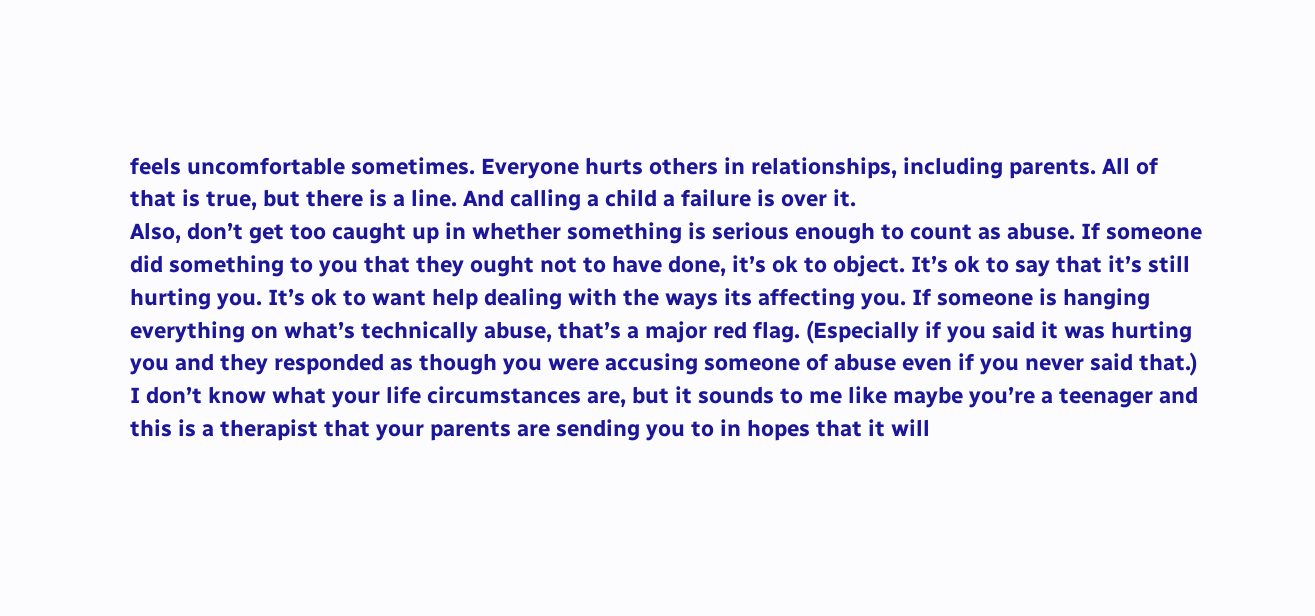feels uncomfortable sometimes. Everyone hurts others in relationships, including parents. All of that is true, but there is a line. And calling a child a failure is over it.
Also, don’t get too caught up in whether something is serious enough to count as abuse. If someone did something to you that they ought not to have done, it’s ok to object. It’s ok to say that it’s still hurting you. It’s ok to want help dealing with the ways its affecting you. If someone is hanging everything on what’s technically abuse, that’s a major red flag. (Especially if you said it was hurting you and they responded as though you were accusing someone of abuse even if you never said that.)
I don’t know what your life circumstances are, but it sounds to me like maybe you’re a teenager and this is a therapist that your parents are sending you to in hopes that it will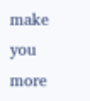make you more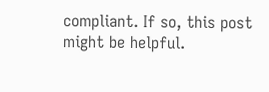compliant. If so, this post might be helpful.